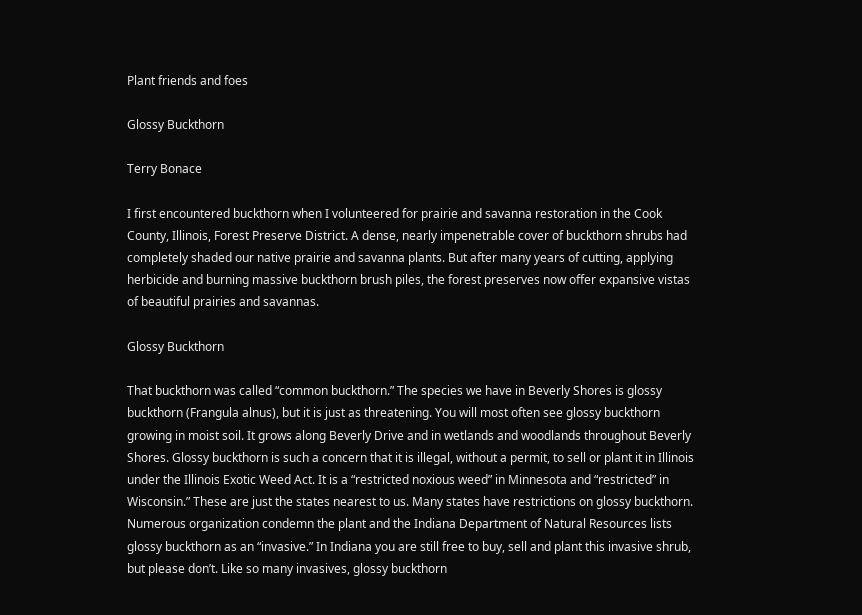Plant friends and foes

Glossy Buckthorn

Terry Bonace

I first encountered buckthorn when I volunteered for prairie and savanna restoration in the Cook County, Illinois, Forest Preserve District. A dense, nearly impenetrable cover of buckthorn shrubs had completely shaded our native prairie and savanna plants. But after many years of cutting, applying herbicide and burning massive buckthorn brush piles, the forest preserves now offer expansive vistas of beautiful prairies and savannas.

Glossy Buckthorn

That buckthorn was called “common buckthorn.” The species we have in Beverly Shores is glossy buckthorn (Frangula alnus), but it is just as threatening. You will most often see glossy buckthorn growing in moist soil. It grows along Beverly Drive and in wetlands and woodlands throughout Beverly Shores. Glossy buckthorn is such a concern that it is illegal, without a permit, to sell or plant it in Illinois under the Illinois Exotic Weed Act. It is a “restricted noxious weed” in Minnesota and “restricted” in Wisconsin.” These are just the states nearest to us. Many states have restrictions on glossy buckthorn. Numerous organization condemn the plant and the Indiana Department of Natural Resources lists glossy buckthorn as an “invasive.” In Indiana you are still free to buy, sell and plant this invasive shrub, but please don’t. Like so many invasives, glossy buckthorn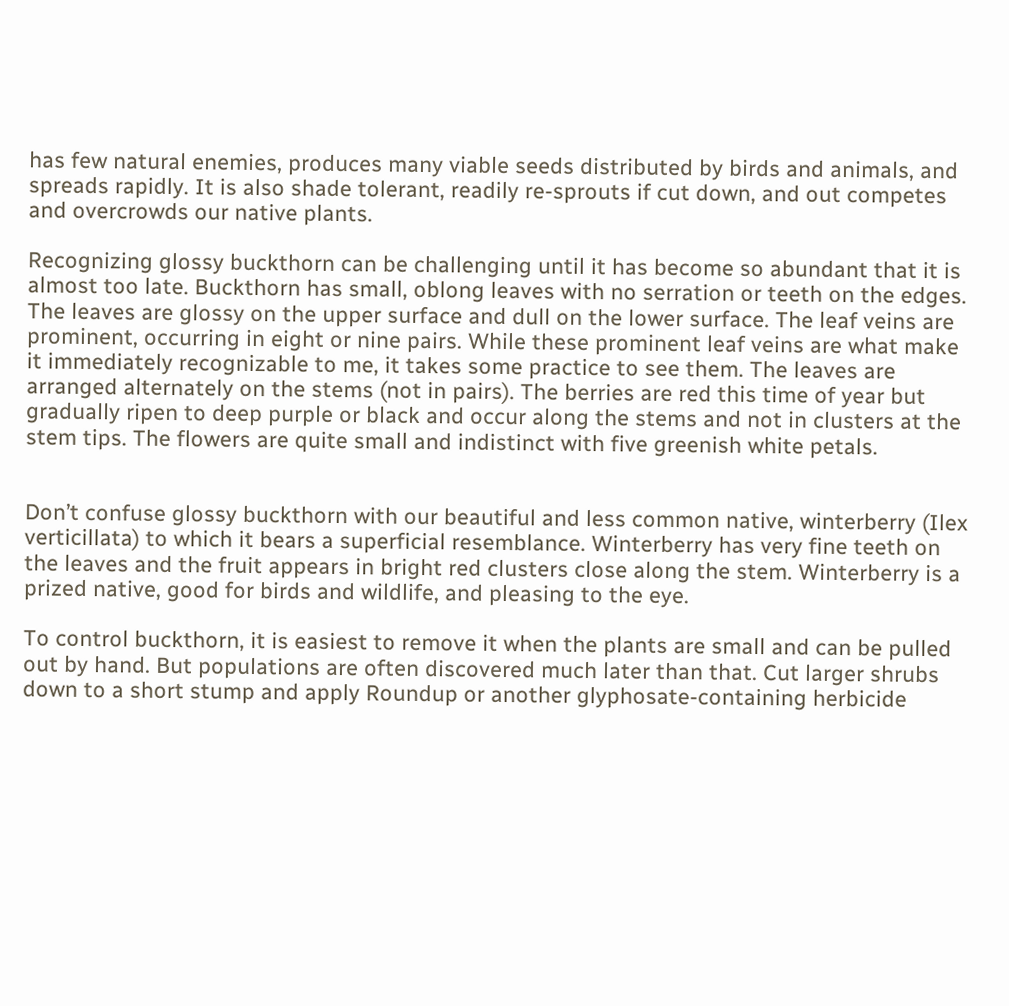has few natural enemies, produces many viable seeds distributed by birds and animals, and spreads rapidly. It is also shade tolerant, readily re-sprouts if cut down, and out competes and overcrowds our native plants.

Recognizing glossy buckthorn can be challenging until it has become so abundant that it is almost too late. Buckthorn has small, oblong leaves with no serration or teeth on the edges. The leaves are glossy on the upper surface and dull on the lower surface. The leaf veins are prominent, occurring in eight or nine pairs. While these prominent leaf veins are what make it immediately recognizable to me, it takes some practice to see them. The leaves are arranged alternately on the stems (not in pairs). The berries are red this time of year but gradually ripen to deep purple or black and occur along the stems and not in clusters at the stem tips. The flowers are quite small and indistinct with five greenish white petals.


Don’t confuse glossy buckthorn with our beautiful and less common native, winterberry (Ilex verticillata) to which it bears a superficial resemblance. Winterberry has very fine teeth on the leaves and the fruit appears in bright red clusters close along the stem. Winterberry is a prized native, good for birds and wildlife, and pleasing to the eye.

To control buckthorn, it is easiest to remove it when the plants are small and can be pulled out by hand. But populations are often discovered much later than that. Cut larger shrubs down to a short stump and apply Roundup or another glyphosate-containing herbicide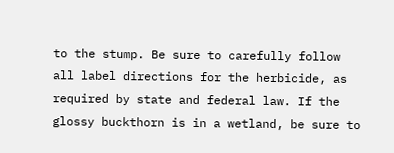to the stump. Be sure to carefully follow all label directions for the herbicide, as required by state and federal law. If the glossy buckthorn is in a wetland, be sure to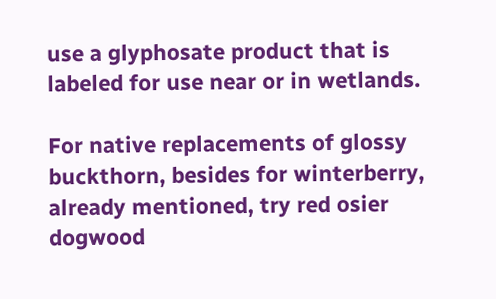use a glyphosate product that is labeled for use near or in wetlands.

For native replacements of glossy buckthorn, besides for winterberry, already mentioned, try red osier dogwood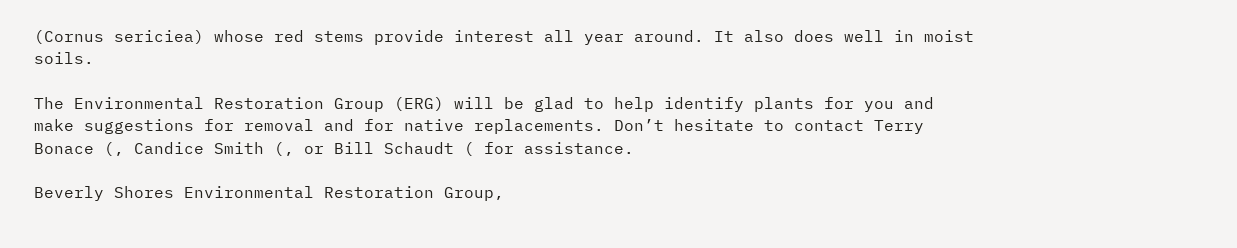(Cornus sericiea) whose red stems provide interest all year around. It also does well in moist soils.

The Environmental Restoration Group (ERG) will be glad to help identify plants for you and make suggestions for removal and for native replacements. Don’t hesitate to contact Terry Bonace (, Candice Smith (, or Bill Schaudt ( for assistance.

Beverly Shores Environmental Restoration Group,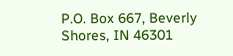P.O. Box 667, Beverly Shores, IN 46301